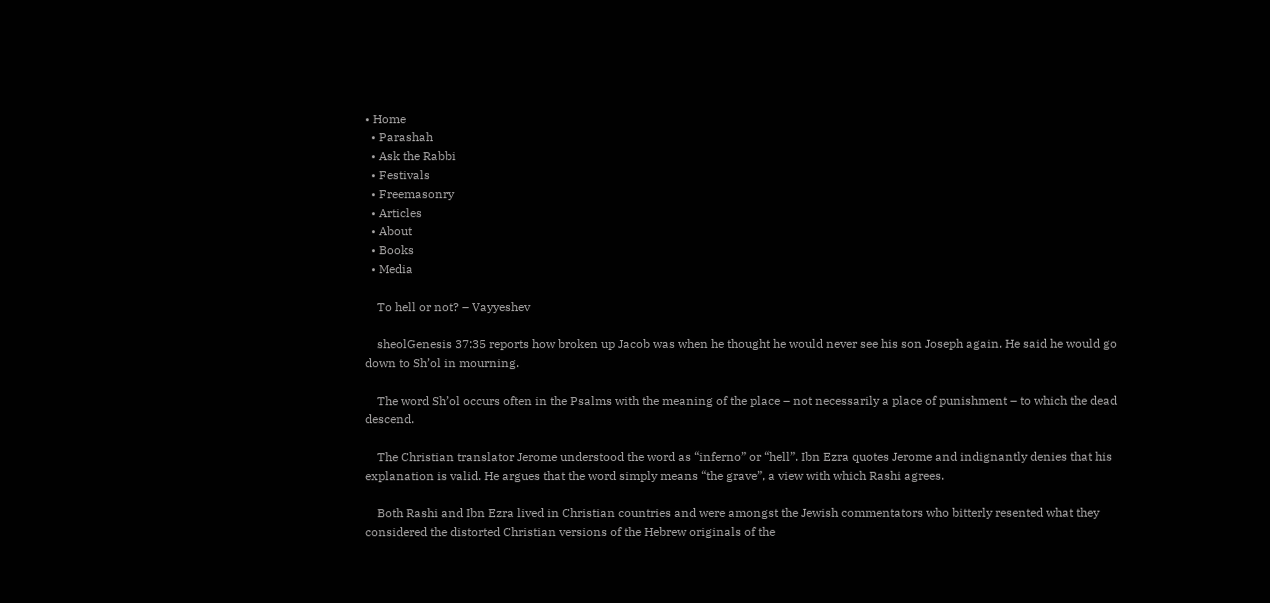• Home
  • Parashah
  • Ask the Rabbi
  • Festivals
  • Freemasonry
  • Articles
  • About
  • Books
  • Media

    To hell or not? – Vayyeshev

    sheolGenesis 37:35 reports how broken up Jacob was when he thought he would never see his son Joseph again. He said he would go down to Sh’ol in mourning.

    The word Sh’ol occurs often in the Psalms with the meaning of the place – not necessarily a place of punishment – to which the dead descend.

    The Christian translator Jerome understood the word as “inferno” or “hell”. Ibn Ezra quotes Jerome and indignantly denies that his explanation is valid. He argues that the word simply means “the grave”, a view with which Rashi agrees.

    Both Rashi and Ibn Ezra lived in Christian countries and were amongst the Jewish commentators who bitterly resented what they considered the distorted Christian versions of the Hebrew originals of the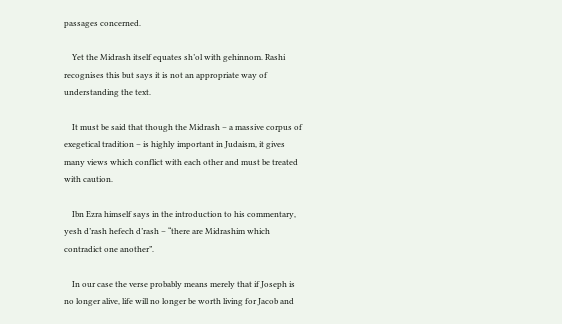passages concerned.

    Yet the Midrash itself equates sh’ol with gehinnom. Rashi recognises this but says it is not an appropriate way of understanding the text.

    It must be said that though the Midrash – a massive corpus of exegetical tradition – is highly important in Judaism, it gives many views which conflict with each other and must be treated with caution.

    Ibn Ezra himself says in the introduction to his commentary, yesh d’rash hefech d’rash – “there are Midrashim which contradict one another”.

    In our case the verse probably means merely that if Joseph is no longer alive, life will no longer be worth living for Jacob and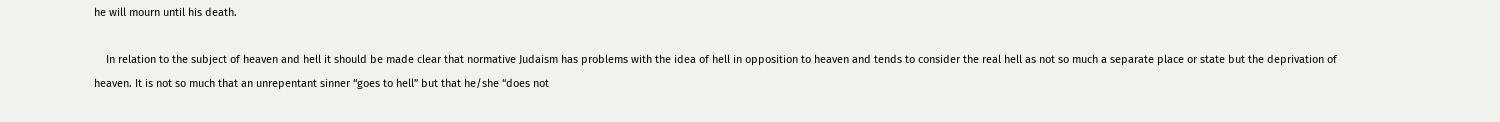he will mourn until his death.

    In relation to the subject of heaven and hell it should be made clear that normative Judaism has problems with the idea of hell in opposition to heaven and tends to consider the real hell as not so much a separate place or state but the deprivation of heaven. It is not so much that an unrepentant sinner “goes to hell” but that he/she “does not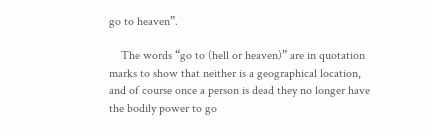go to heaven”.

    The words “go to (hell or heaven)” are in quotation marks to show that neither is a geographical location, and of course once a person is dead they no longer have the bodily power to go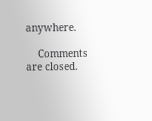anywhere.

    Comments are closed.